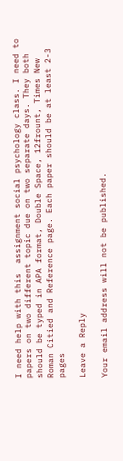I need help with this  assignment social psychology class. I need to papers on two different topic due on two separate days. They both should be typed in APA format, Double Space, 12frount, Times New Roman Citied and Reference page. Each paper should be at least 2-3 pages

Leave a Reply

Your email address will not be published.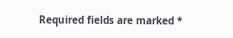Required fields are marked *